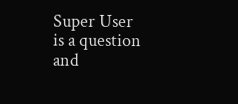Super User is a question and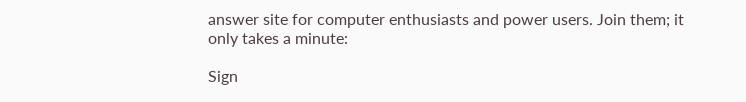answer site for computer enthusiasts and power users. Join them; it only takes a minute:

Sign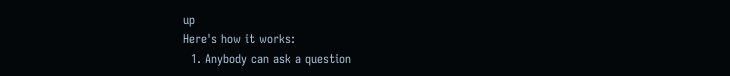up
Here's how it works:
  1. Anybody can ask a question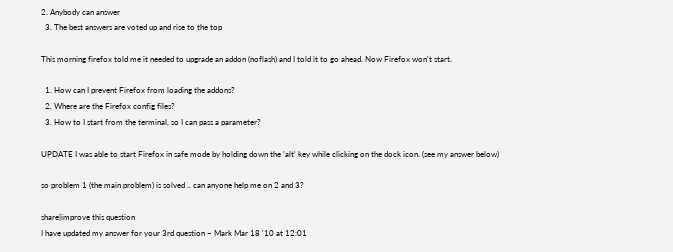2. Anybody can answer
  3. The best answers are voted up and rise to the top

This morning firefox told me it needed to upgrade an addon (noflash) and I told it to go ahead. Now Firefox won't start.

  1. How can I prevent Firefox from loading the addons?
  2. Where are the Firefox config files?
  3. How to I start from the terminal, so I can pass a parameter?

UPDATE I was able to start Firefox in safe mode by holding down the 'alt' key while clicking on the dock icon. (see my answer below)

so problem 1 (the main problem) is solved .. can anyone help me on 2 and 3?

share|improve this question
I have updated my answer for your 3rd question – Mark Mar 18 '10 at 12:01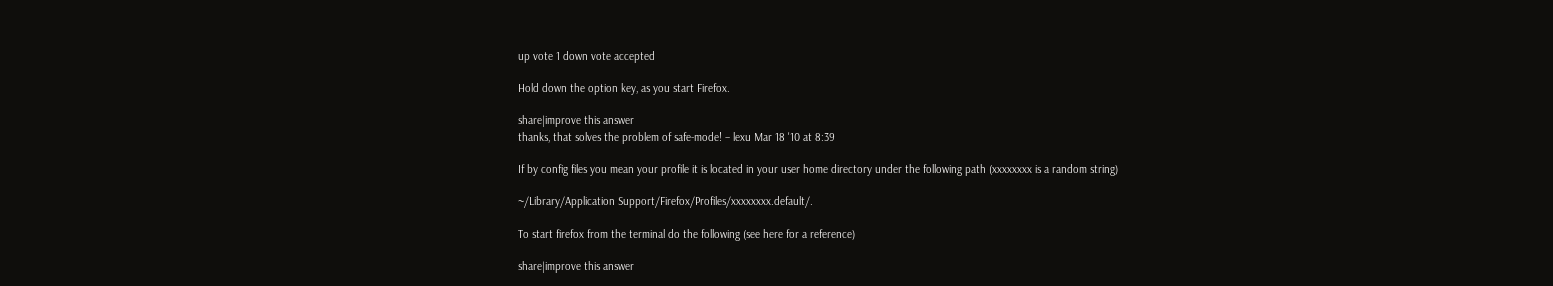up vote 1 down vote accepted

Hold down the option key, as you start Firefox.

share|improve this answer
thanks, that solves the problem of safe-mode! – lexu Mar 18 '10 at 8:39

If by config files you mean your profile it is located in your user home directory under the following path (xxxxxxxx is a random string)

~/Library/Application Support/Firefox/Profiles/xxxxxxxx.default/.

To start firefox from the terminal do the following (see here for a reference)

share|improve this answer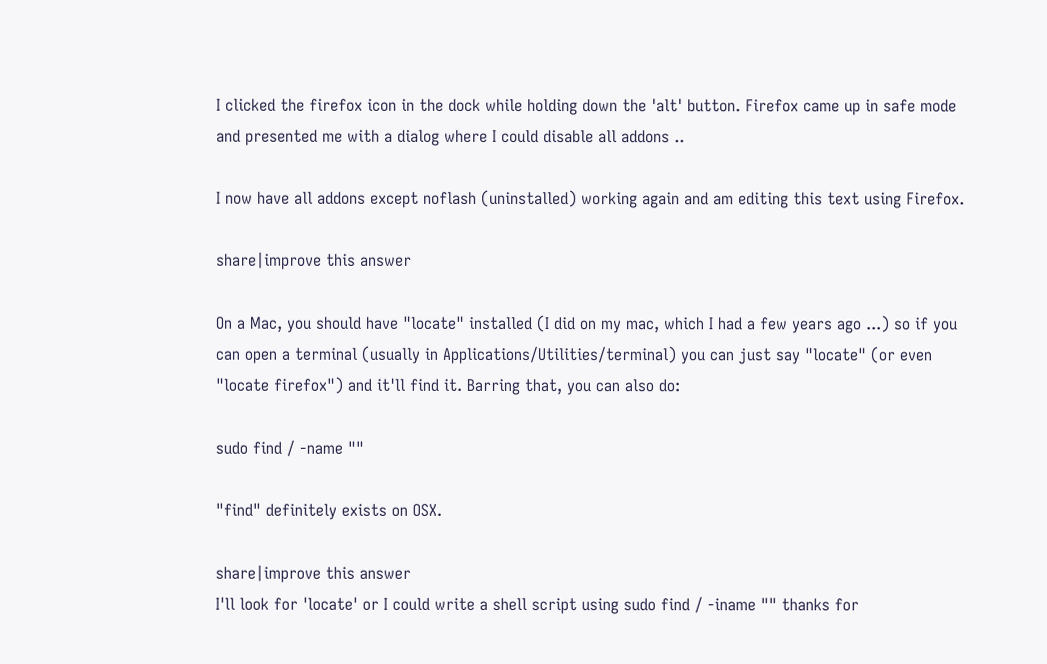I clicked the firefox icon in the dock while holding down the 'alt' button. Firefox came up in safe mode and presented me with a dialog where I could disable all addons ..

I now have all addons except noflash (uninstalled) working again and am editing this text using Firefox.

share|improve this answer

On a Mac, you should have "locate" installed (I did on my mac, which I had a few years ago ...) so if you can open a terminal (usually in Applications/Utilities/terminal) you can just say "locate" (or even "locate firefox") and it'll find it. Barring that, you can also do:

sudo find / -name ""

"find" definitely exists on OSX.

share|improve this answer
I'll look for 'locate' or I could write a shell script using sudo find / -iname "" thanks for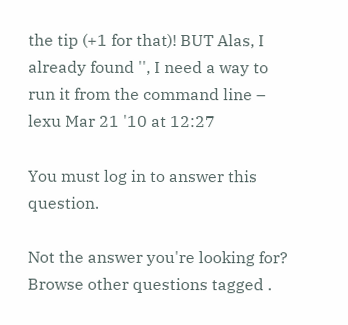the tip (+1 for that)! BUT Alas, I already found '', I need a way to run it from the command line – lexu Mar 21 '10 at 12:27

You must log in to answer this question.

Not the answer you're looking for? Browse other questions tagged .